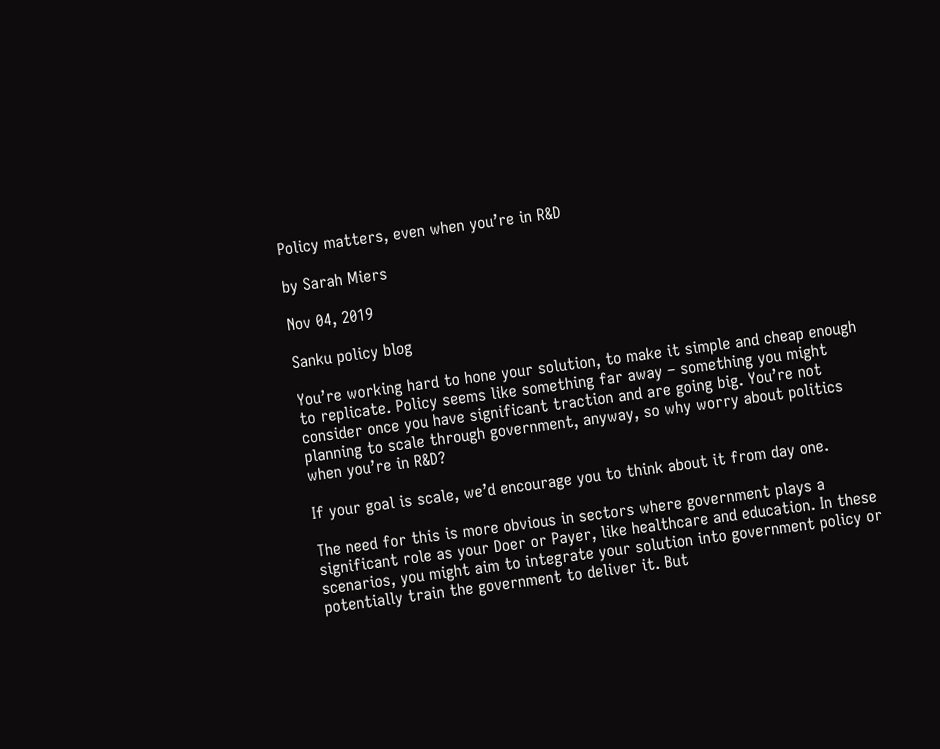Policy matters, even when you’re in R&D

by Sarah Miers

Nov 04, 2019

Sanku policy blog

You’re working hard to hone your solution, to make it simple and cheap enough to replicate. Policy seems like something far away – something you might consider once you have significant traction and are going big. You’re not planning to scale through government, anyway, so why worry about politics when you’re in R&D?

If your goal is scale, we’d encourage you to think about it from day one.

The need for this is more obvious in sectors where government plays a significant role as your Doer or Payer, like healthcare and education. In these scenarios, you might aim to integrate your solution into government policy or potentially train the government to deliver it. But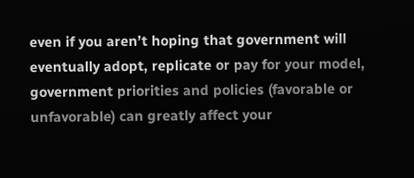even if you aren’t hoping that government will eventually adopt, replicate or pay for your model, government priorities and policies (favorable or unfavorable) can greatly affect your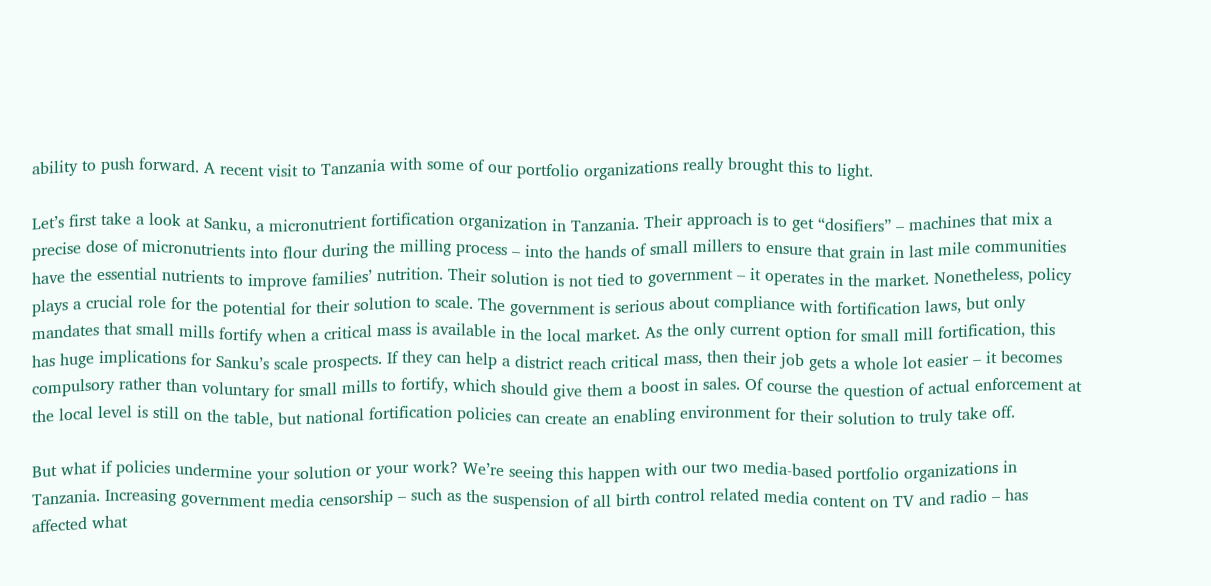ability to push forward. A recent visit to Tanzania with some of our portfolio organizations really brought this to light.

Let’s first take a look at Sanku, a micronutrient fortification organization in Tanzania. Their approach is to get “dosifiers” – machines that mix a precise dose of micronutrients into flour during the milling process – into the hands of small millers to ensure that grain in last mile communities have the essential nutrients to improve families’ nutrition. Their solution is not tied to government – it operates in the market. Nonetheless, policy plays a crucial role for the potential for their solution to scale. The government is serious about compliance with fortification laws, but only mandates that small mills fortify when a critical mass is available in the local market. As the only current option for small mill fortification, this has huge implications for Sanku’s scale prospects. If they can help a district reach critical mass, then their job gets a whole lot easier – it becomes compulsory rather than voluntary for small mills to fortify, which should give them a boost in sales. Of course the question of actual enforcement at the local level is still on the table, but national fortification policies can create an enabling environment for their solution to truly take off.

But what if policies undermine your solution or your work? We’re seeing this happen with our two media-based portfolio organizations in Tanzania. Increasing government media censorship – such as the suspension of all birth control related media content on TV and radio – has affected what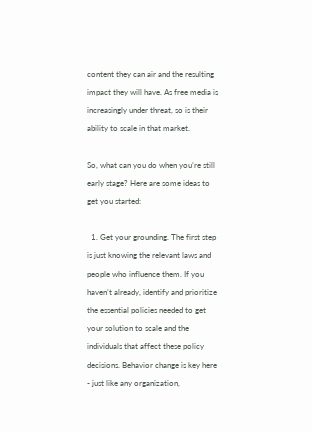content they can air and the resulting impact they will have. As free media is increasingly under threat, so is their ability to scale in that market.

So, what can you do when you’re still early stage? Here are some ideas to get you started:

  1. Get your grounding. The first step is just knowing the relevant laws and people who influence them. If you haven’t already, identify and prioritize the essential policies needed to get your solution to scale and the individuals that affect these policy decisions. Behavior change is key here - just like any organization,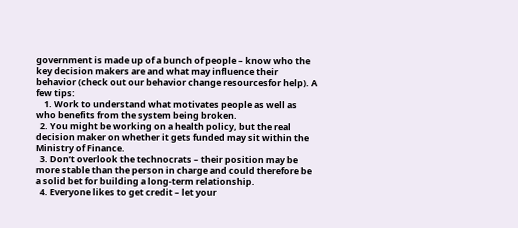government is made up of a bunch of people – know who the key decision makers are and what may influence their behavior (check out our behavior change resourcesfor help). A few tips:
    1. Work to understand what motivates people as well as who benefits from the system being broken.
  2. You might be working on a health policy, but the real decision maker on whether it gets funded may sit within the Ministry of Finance.
  3. Don’t overlook the technocrats – their position may be more stable than the person in charge and could therefore be a solid bet for building a long-term relationship.
  4. Everyone likes to get credit – let your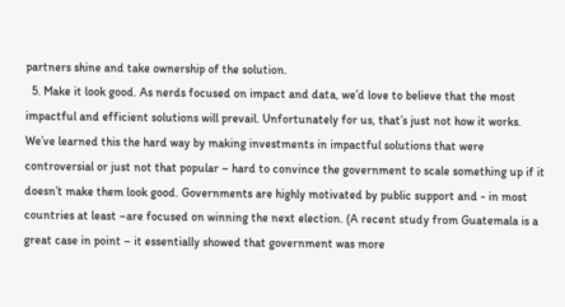partners shine and take ownership of the solution.
  5. Make it look good. As nerds focused on impact and data, we’d love to believe that the most impactful and efficient solutions will prevail. Unfortunately for us, that’s just not how it works. We’ve learned this the hard way by making investments in impactful solutions that were controversial or just not that popular – hard to convince the government to scale something up if it doesn’t make them look good. Governments are highly motivated by public support and - in most countries at least –are focused on winning the next election. (A recent study from Guatemala is a great case in point – it essentially showed that government was more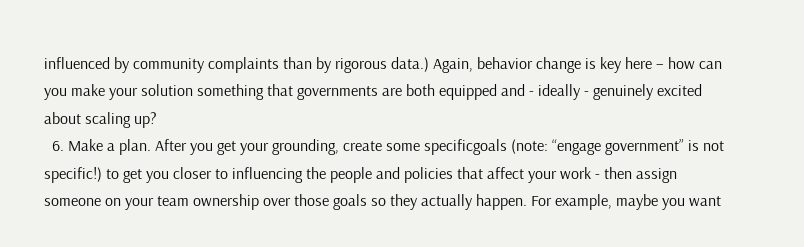influenced by community complaints than by rigorous data.) Again, behavior change is key here – how can you make your solution something that governments are both equipped and - ideally - genuinely excited about scaling up?
  6. Make a plan. After you get your grounding, create some specificgoals (note: “engage government” is not specific!) to get you closer to influencing the people and policies that affect your work - then assign someone on your team ownership over those goals so they actually happen. For example, maybe you want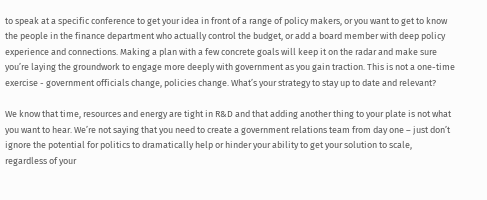to speak at a specific conference to get your idea in front of a range of policy makers, or you want to get to know the people in the finance department who actually control the budget, or add a board member with deep policy experience and connections. Making a plan with a few concrete goals will keep it on the radar and make sure you’re laying the groundwork to engage more deeply with government as you gain traction. This is not a one-time exercise - government officials change, policies change. What’s your strategy to stay up to date and relevant?

We know that time, resources and energy are tight in R&D and that adding another thing to your plate is not what you want to hear. We’re not saying that you need to create a government relations team from day one – just don’t ignore the potential for politics to dramatically help or hinder your ability to get your solution to scale, regardless of your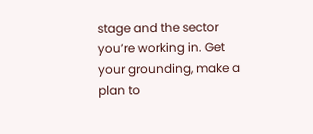stage and the sector you’re working in. Get your grounding, make a plan to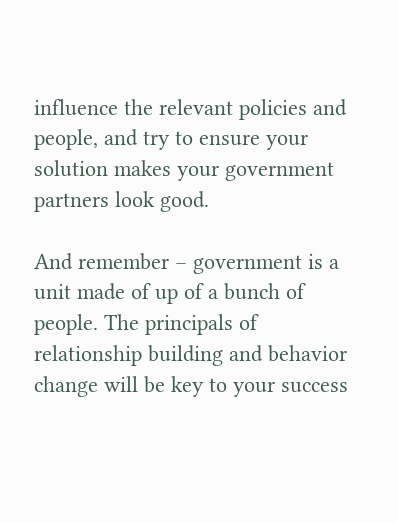influence the relevant policies and people, and try to ensure your solution makes your government partners look good.

And remember – government is a unit made of up of a bunch of people. The principals of relationship building and behavior change will be key to your success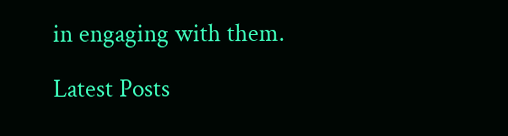in engaging with them.

Latest Posts